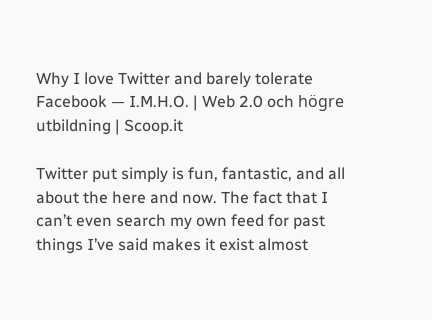Why I love Twitter and barely tolerate Facebook — I.M.H.O. | Web 2.0 och högre utbildning | Scoop.it

Twitter put simply is fun, fantastic, and all about the here and now. The fact that I can’t even search my own feed for past things I’ve said makes it exist almost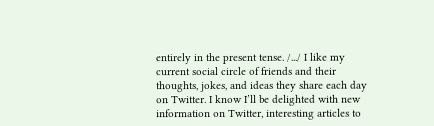entirely in the present tense. /.../ I like my current social circle of friends and their thoughts, jokes, and ideas they share each day on Twitter. I know I’ll be delighted with new information on Twitter, interesting articles to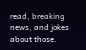read, breaking news, and jokes about those.